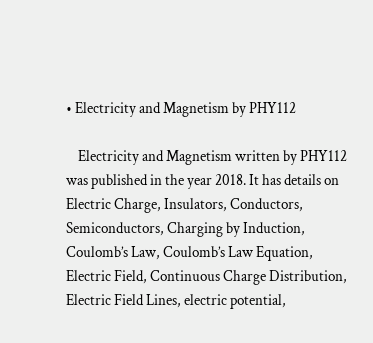• Electricity and Magnetism by PHY112

    Electricity and Magnetism written by PHY112 was published in the year 2018. It has details on Electric Charge, Insulators, Conductors, Semiconductors, Charging by Induction, Coulomb’s Law, Coulomb’s Law Equation, Electric Field, Continuous Charge Distribution, Electric Field Lines, electric potential,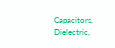Capacitors, Dielectric,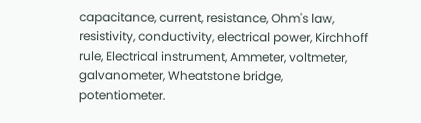capacitance, current, resistance, Ohm's law, resistivity, conductivity, electrical power, Kirchhoff rule, Electrical instrument, Ammeter, voltmeter, galvanometer, Wheatstone bridge, potentiometer.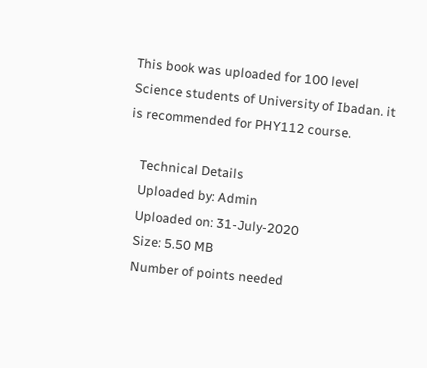This book was uploaded for 100 level Science students of University of Ibadan. it is recommended for PHY112 course.

    Technical Details
    Uploaded by: Admin
    Uploaded on: 31-July-2020
    Size: 5.50 MB
    Number of points needed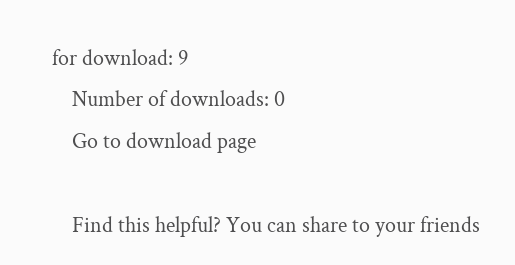for download: 9
    Number of downloads: 0
    Go to download page

    Find this helpful? You can share to your friends